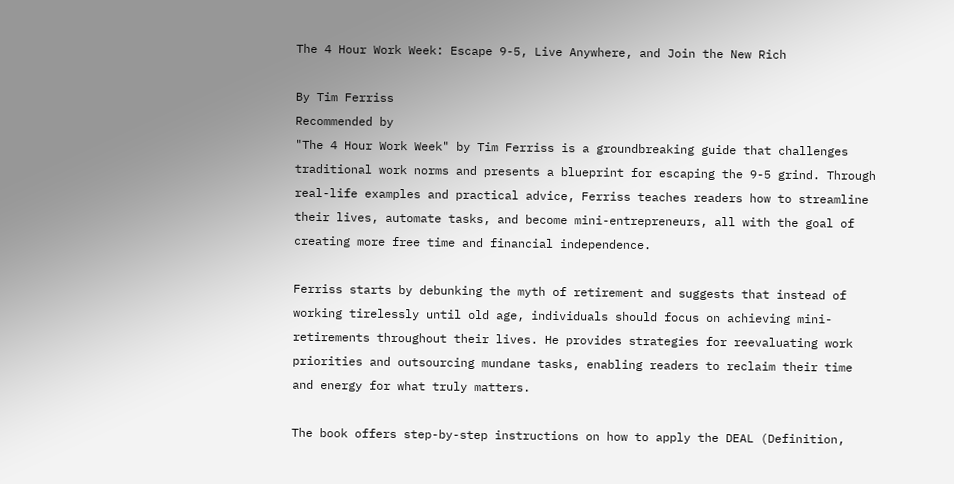The 4 Hour Work Week: Escape 9-5, Live Anywhere, and Join the New Rich

By Tim Ferriss
Recommended by
"The 4 Hour Work Week" by Tim Ferriss is a groundbreaking guide that challenges traditional work norms and presents a blueprint for escaping the 9-5 grind. Through real-life examples and practical advice, Ferriss teaches readers how to streamline their lives, automate tasks, and become mini-entrepreneurs, all with the goal of creating more free time and financial independence.

Ferriss starts by debunking the myth of retirement and suggests that instead of working tirelessly until old age, individuals should focus on achieving mini-retirements throughout their lives. He provides strategies for reevaluating work priorities and outsourcing mundane tasks, enabling readers to reclaim their time and energy for what truly matters.

The book offers step-by-step instructions on how to apply the DEAL (Definition,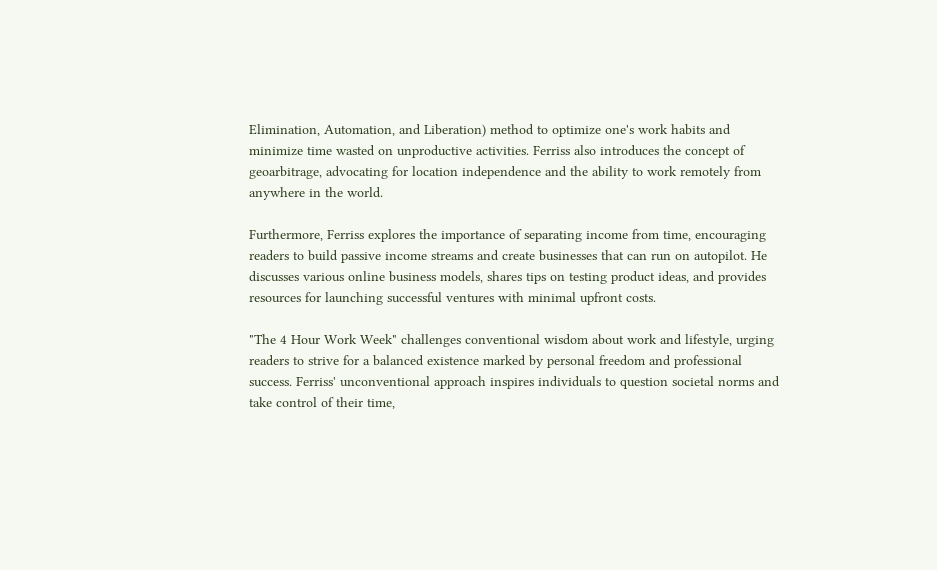Elimination, Automation, and Liberation) method to optimize one's work habits and minimize time wasted on unproductive activities. Ferriss also introduces the concept of geoarbitrage, advocating for location independence and the ability to work remotely from anywhere in the world.

Furthermore, Ferriss explores the importance of separating income from time, encouraging readers to build passive income streams and create businesses that can run on autopilot. He discusses various online business models, shares tips on testing product ideas, and provides resources for launching successful ventures with minimal upfront costs.

"The 4 Hour Work Week" challenges conventional wisdom about work and lifestyle, urging readers to strive for a balanced existence marked by personal freedom and professional success. Ferriss' unconventional approach inspires individuals to question societal norms and take control of their time,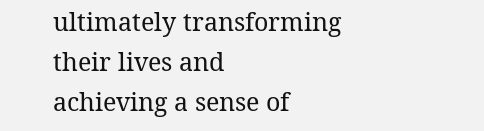ultimately transforming their lives and achieving a sense of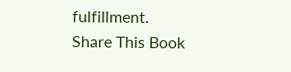fulfillment.
Share This Book